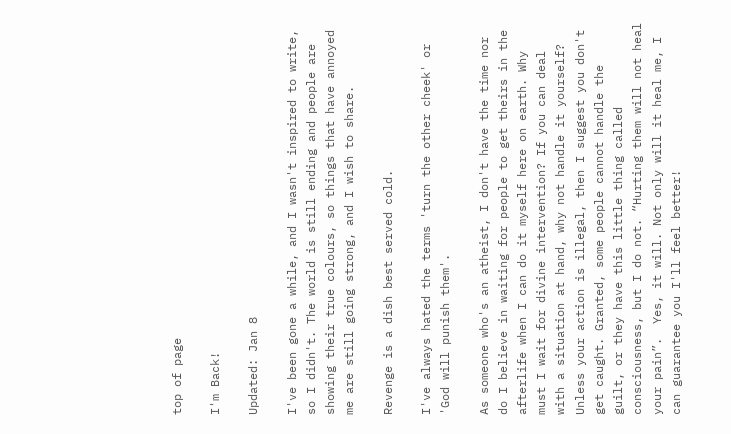top of page

I'm Back!

Updated: Jan 8

I've been gone a while, and I wasn't inspired to write, so I didn't. The world is still ending and people are showing their true colours, so things that have annoyed me are still going strong, and I wish to share.

Revenge is a dish best served cold.

I've always hated the terms 'turn the other cheek' or 'God will punish them'.

As someone who's an atheist, I don't have the time nor do I believe in waiting for people to get theirs in the afterlife when I can do it myself here on earth. Why must I wait for divine intervention? If you can deal with a situation at hand, why not handle it yourself? Unless your action is illegal, then I suggest you don't get caught. Granted, some people cannot handle the guilt, or they have this little thing called consciousness, but I do not. “Hurting them will not heal your pain”.  Yes, it will. Not only will it heal me, I can guarantee you I'll feel better!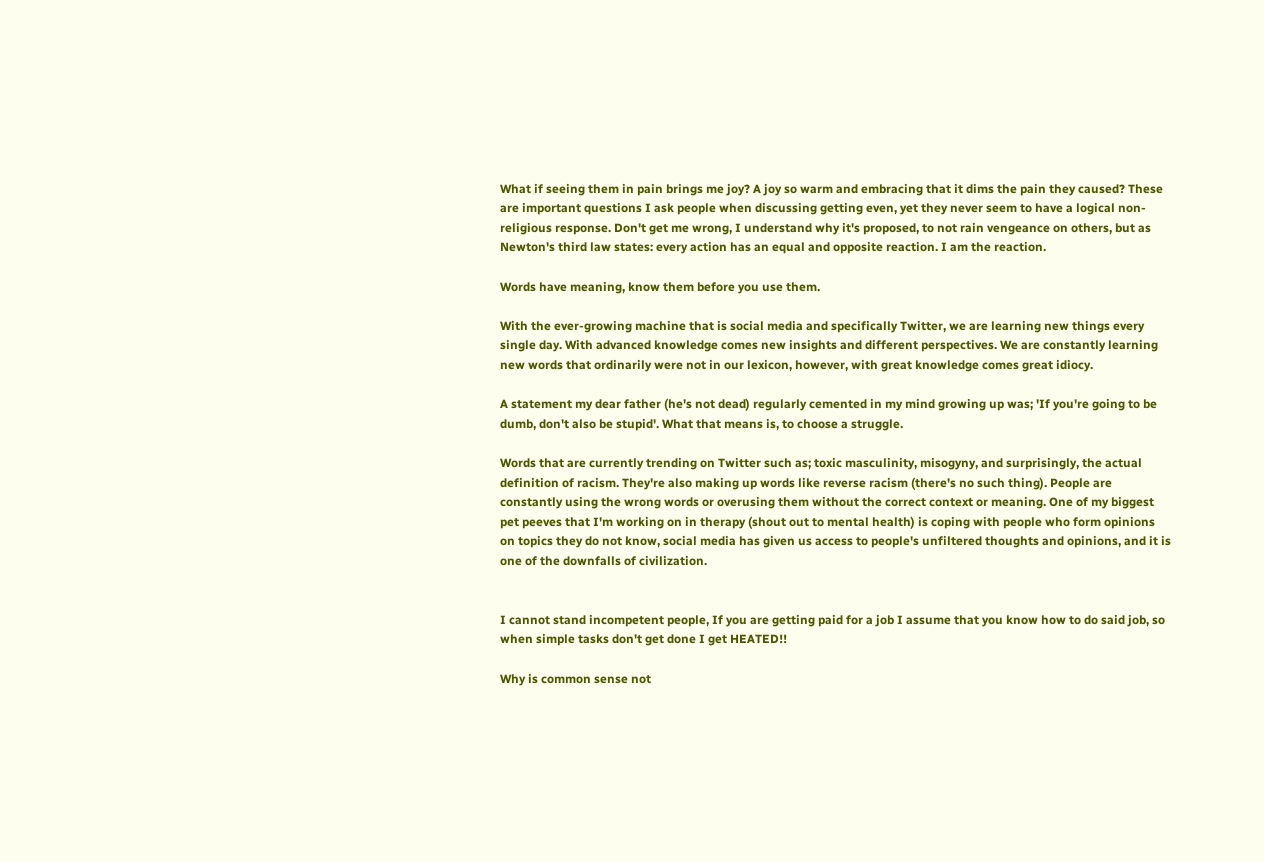What if seeing them in pain brings me joy? A joy so warm and embracing that it dims the pain they caused? These are important questions I ask people when discussing getting even, yet they never seem to have a logical non-religious response. Don't get me wrong, I understand why it's proposed, to not rain vengeance on others, but as Newton's third law states: every action has an equal and opposite reaction. I am the reaction.

Words have meaning, know them before you use them.

With the ever-growing machine that is social media and specifically Twitter, we are learning new things every single day. With advanced knowledge comes new insights and different perspectives. We are constantly learning new words that ordinarily were not in our lexicon, however, with great knowledge comes great idiocy.

A statement my dear father (he's not dead) regularly cemented in my mind growing up was; 'If you're going to be dumb, don't also be stupid'. What that means is, to choose a struggle.

Words that are currently trending on Twitter such as; toxic masculinity, misogyny, and surprisingly, the actual definition of racism. They're also making up words like reverse racism (there's no such thing). People are constantly using the wrong words or overusing them without the correct context or meaning. One of my biggest pet peeves that I'm working on in therapy (shout out to mental health) is coping with people who form opinions on topics they do not know, social media has given us access to people's unfiltered thoughts and opinions, and it is one of the downfalls of civilization.


I cannot stand incompetent people, If you are getting paid for a job I assume that you know how to do said job, so when simple tasks don't get done I get HEATED!!

Why is common sense not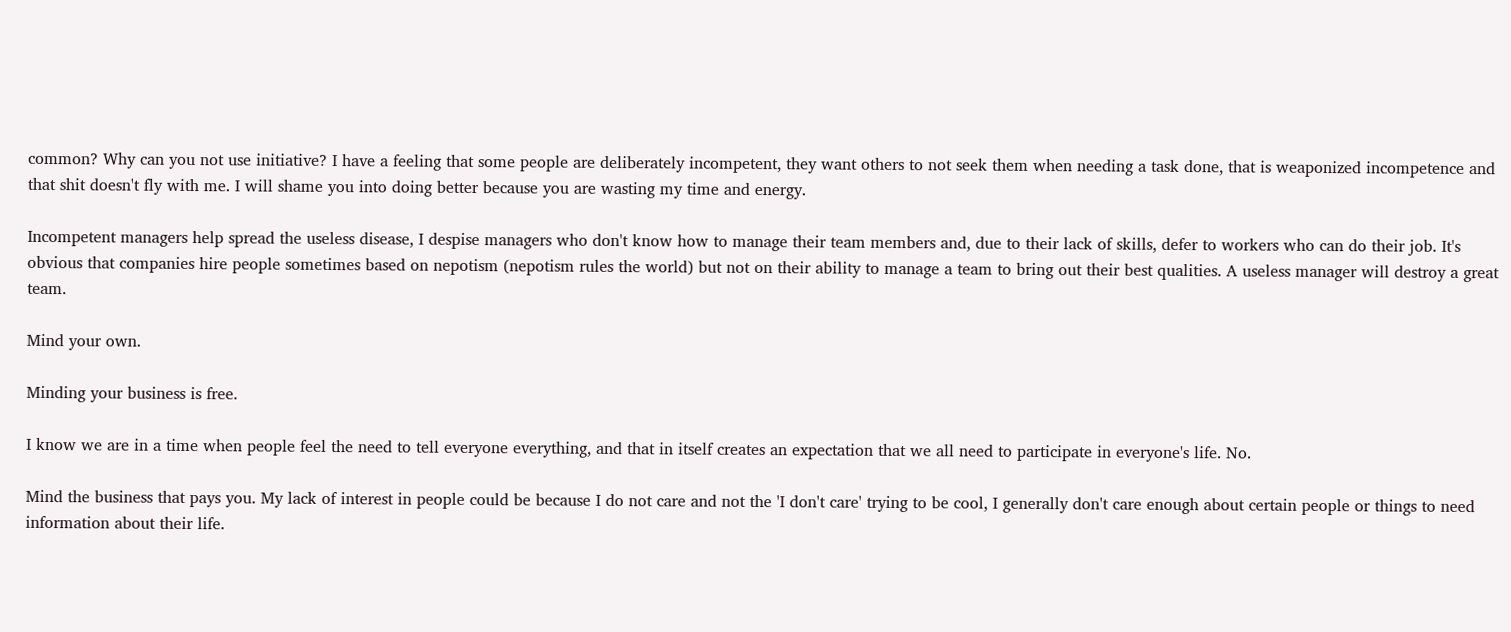common? Why can you not use initiative? I have a feeling that some people are deliberately incompetent, they want others to not seek them when needing a task done, that is weaponized incompetence and that shit doesn't fly with me. I will shame you into doing better because you are wasting my time and energy.

Incompetent managers help spread the useless disease, I despise managers who don't know how to manage their team members and, due to their lack of skills, defer to workers who can do their job. It's obvious that companies hire people sometimes based on nepotism (nepotism rules the world) but not on their ability to manage a team to bring out their best qualities. A useless manager will destroy a great team.

Mind your own.

Minding your business is free.

I know we are in a time when people feel the need to tell everyone everything, and that in itself creates an expectation that we all need to participate in everyone's life. No.

Mind the business that pays you. My lack of interest in people could be because I do not care and not the 'I don't care' trying to be cool, I generally don't care enough about certain people or things to need information about their life.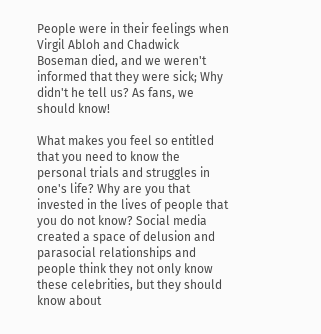People were in their feelings when Virgil Abloh and Chadwick Boseman died, and we weren't informed that they were sick; Why didn't he tell us? As fans, we should know!

What makes you feel so entitled that you need to know the personal trials and struggles in one's life? Why are you that invested in the lives of people that you do not know? Social media created a space of delusion and parasocial relationships and people think they not only know these celebrities, but they should know about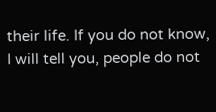their life. If you do not know, I will tell you, people do not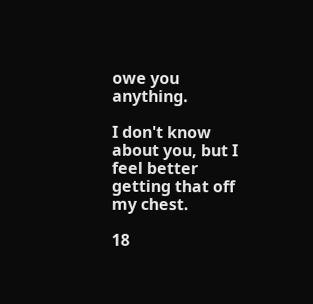owe you anything.

I don't know about you, but I feel better getting that off my chest.

18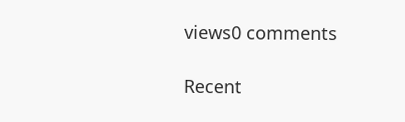views0 comments

Recent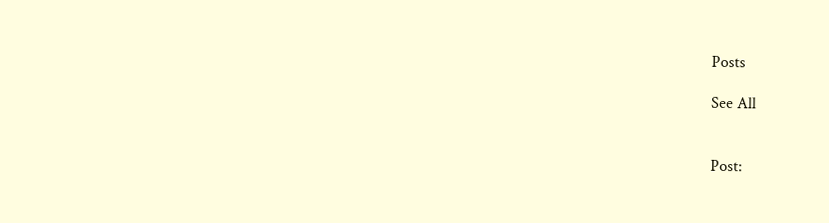Posts

See All


Post: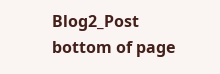Blog2_Post
bottom of page